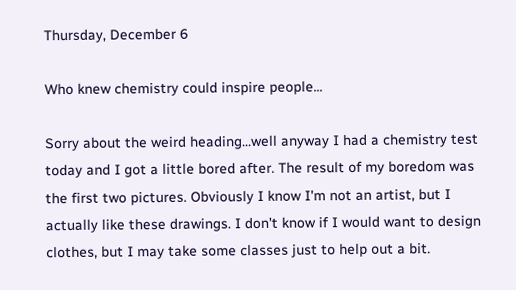Thursday, December 6

Who knew chemistry could inspire people...

Sorry about the weird heading...well anyway I had a chemistry test today and I got a little bored after. The result of my boredom was the first two pictures. Obviously I know I'm not an artist, but I actually like these drawings. I don't know if I would want to design clothes, but I may take some classes just to help out a bit.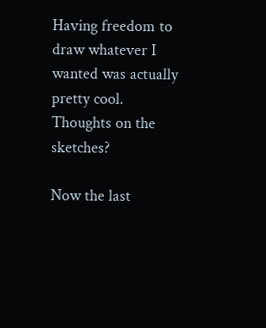Having freedom to draw whatever I wanted was actually pretty cool. Thoughts on the sketches?

Now the last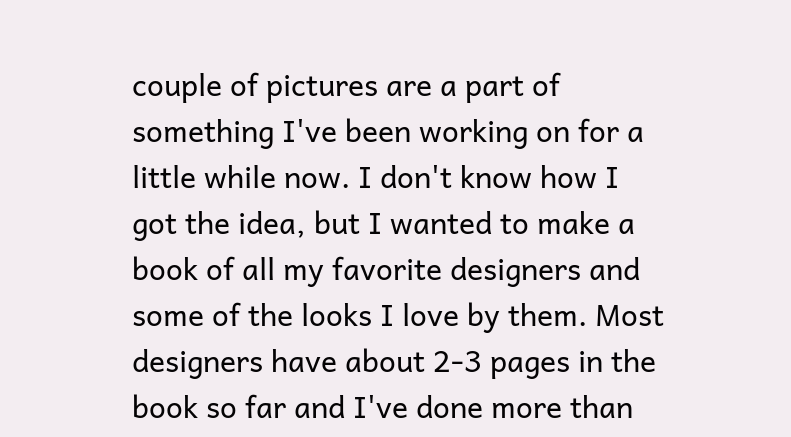couple of pictures are a part of something I've been working on for a little while now. I don't know how I got the idea, but I wanted to make a book of all my favorite designers and some of the looks I love by them. Most designers have about 2-3 pages in the book so far and I've done more than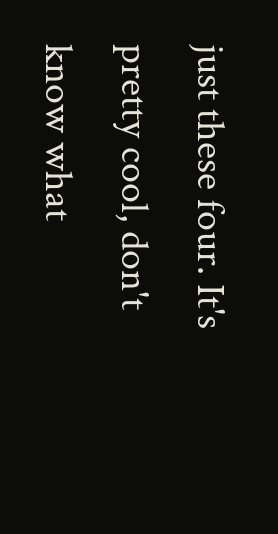just these four. It's pretty cool, don't know what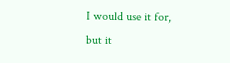I would use it for, but it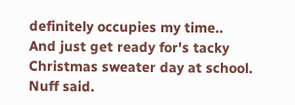definitely occupies my time..
And just get ready for's tacky Christmas sweater day at school. Nuff said.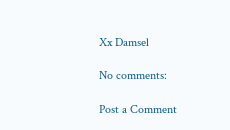Xx Damsel

No comments:

Post a Comment